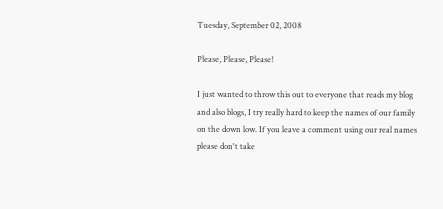Tuesday, September 02, 2008

Please, Please, Please!

I just wanted to throw this out to everyone that reads my blog and also blogs, I try really hard to keep the names of our family on the down low. If you leave a comment using our real names please don't take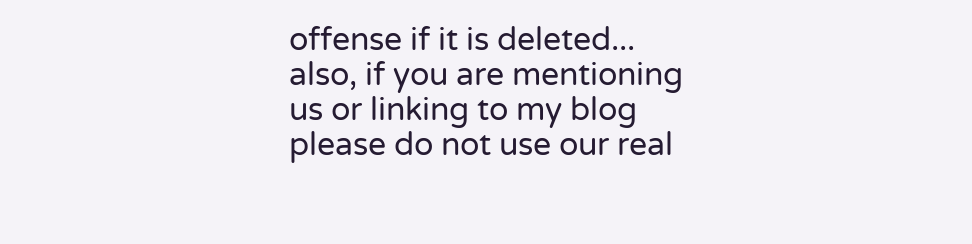offense if it is deleted... also, if you are mentioning us or linking to my blog please do not use our real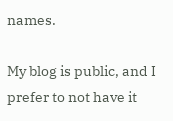names.

My blog is public, and I prefer to not have it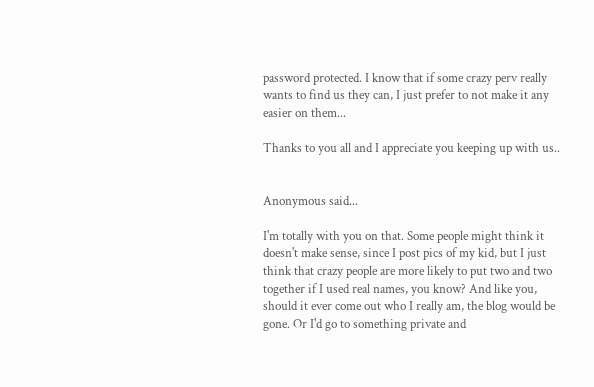password protected. I know that if some crazy perv really wants to find us they can, I just prefer to not make it any easier on them...

Thanks to you all and I appreciate you keeping up with us..


Anonymous said...

I'm totally with you on that. Some people might think it doesn't make sense, since I post pics of my kid, but I just think that crazy people are more likely to put two and two together if I used real names, you know? And like you, should it ever come out who I really am, the blog would be gone. Or I'd go to something private and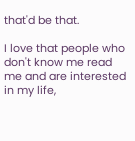that'd be that.

I love that people who don't know me read me and are interested in my life,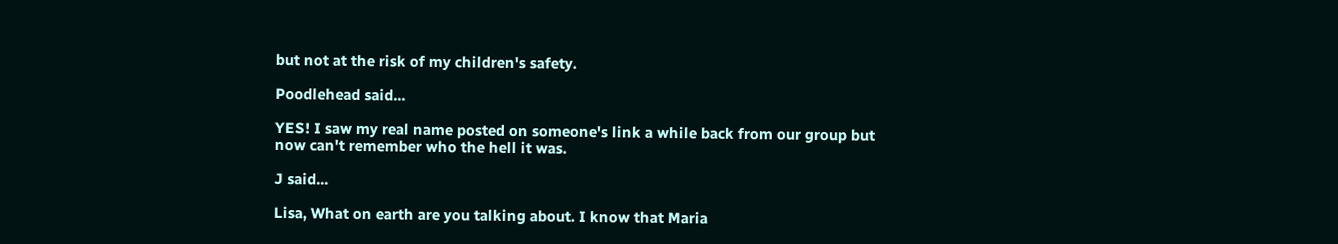but not at the risk of my children's safety.

Poodlehead said...

YES! I saw my real name posted on someone's link a while back from our group but now can't remember who the hell it was.

J said...

Lisa, What on earth are you talking about. I know that Maria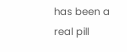has been a real pill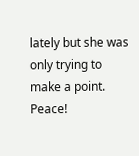lately but she was only trying to make a point. Peace!